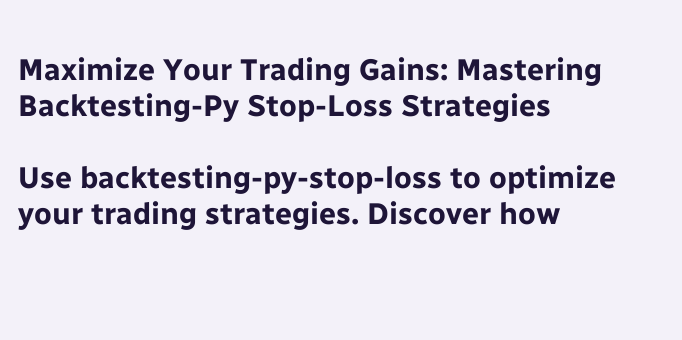Maximize Your Trading Gains: Mastering Backtesting-Py Stop-Loss Strategies

Use backtesting-py-stop-loss to optimize your trading strategies. Discover how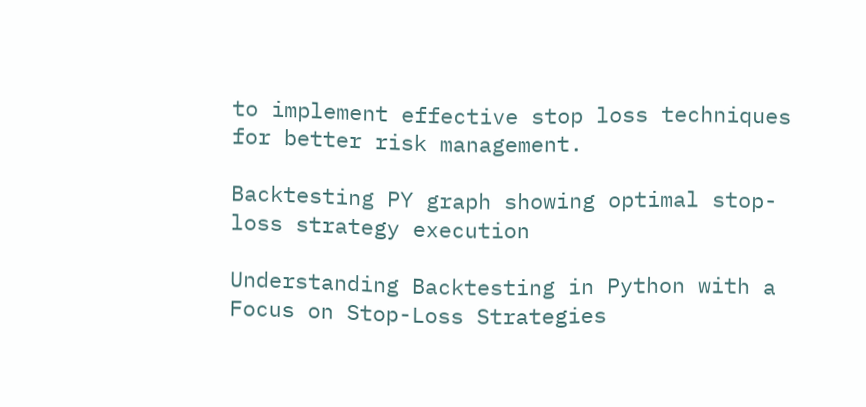to implement effective stop loss techniques for better risk management.

Backtesting PY graph showing optimal stop-loss strategy execution

Understanding Backtesting in Python with a Focus on Stop-Loss Strategies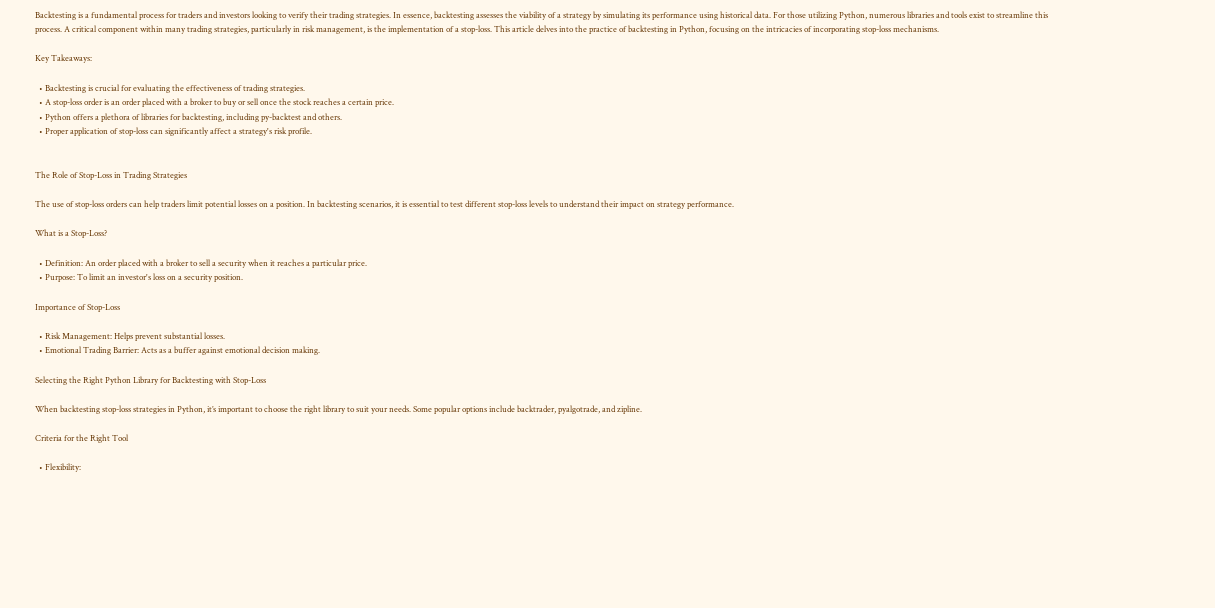Backtesting is a fundamental process for traders and investors looking to verify their trading strategies. In essence, backtesting assesses the viability of a strategy by simulating its performance using historical data. For those utilizing Python, numerous libraries and tools exist to streamline this process. A critical component within many trading strategies, particularly in risk management, is the implementation of a stop-loss. This article delves into the practice of backtesting in Python, focusing on the intricacies of incorporating stop-loss mechanisms.

Key Takeaways:

  • Backtesting is crucial for evaluating the effectiveness of trading strategies.
  • A stop-loss order is an order placed with a broker to buy or sell once the stock reaches a certain price.
  • Python offers a plethora of libraries for backtesting, including py-backtest and others.
  • Proper application of stop-loss can significantly affect a strategy's risk profile.


The Role of Stop-Loss in Trading Strategies

The use of stop-loss orders can help traders limit potential losses on a position. In backtesting scenarios, it is essential to test different stop-loss levels to understand their impact on strategy performance.

What is a Stop-Loss?

  • Definition: An order placed with a broker to sell a security when it reaches a particular price.
  • Purpose: To limit an investor's loss on a security position.

Importance of Stop-Loss

  • Risk Management: Helps prevent substantial losses.
  • Emotional Trading Barrier: Acts as a buffer against emotional decision making.

Selecting the Right Python Library for Backtesting with Stop-Loss

When backtesting stop-loss strategies in Python, it’s important to choose the right library to suit your needs. Some popular options include backtrader, pyalgotrade, and zipline.

Criteria for the Right Tool

  • Flexibility: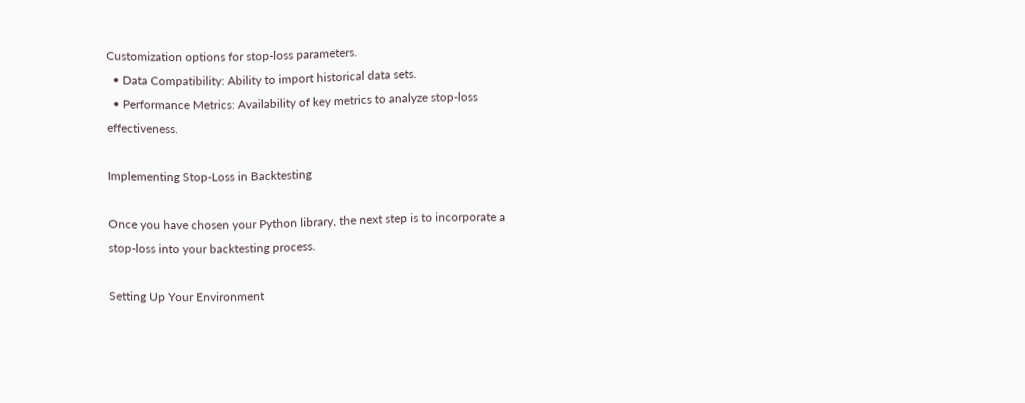Customization options for stop-loss parameters.
  • Data Compatibility: Ability to import historical data sets.
  • Performance Metrics: Availability of key metrics to analyze stop-loss effectiveness.

Implementing Stop-Loss in Backtesting

Once you have chosen your Python library, the next step is to incorporate a stop-loss into your backtesting process.

Setting Up Your Environment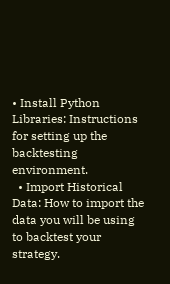• Install Python Libraries: Instructions for setting up the backtesting environment.
  • Import Historical Data: How to import the data you will be using to backtest your strategy.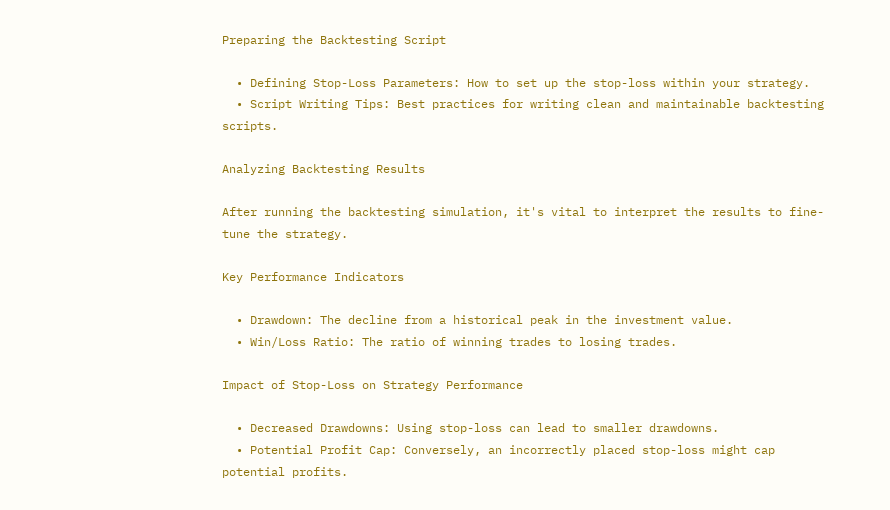Preparing the Backtesting Script

  • Defining Stop-Loss Parameters: How to set up the stop-loss within your strategy.
  • Script Writing Tips: Best practices for writing clean and maintainable backtesting scripts.

Analyzing Backtesting Results

After running the backtesting simulation, it's vital to interpret the results to fine-tune the strategy.

Key Performance Indicators

  • Drawdown: The decline from a historical peak in the investment value.
  • Win/Loss Ratio: The ratio of winning trades to losing trades.

Impact of Stop-Loss on Strategy Performance

  • Decreased Drawdowns: Using stop-loss can lead to smaller drawdowns.
  • Potential Profit Cap: Conversely, an incorrectly placed stop-loss might cap potential profits.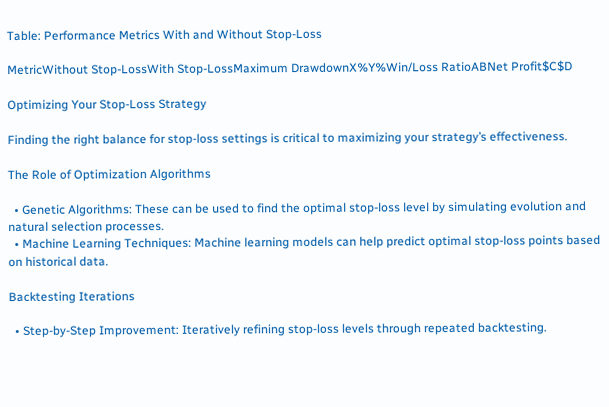Table: Performance Metrics With and Without Stop-Loss

MetricWithout Stop-LossWith Stop-LossMaximum DrawdownX%Y%Win/Loss RatioABNet Profit$C$D

Optimizing Your Stop-Loss Strategy

Finding the right balance for stop-loss settings is critical to maximizing your strategy’s effectiveness.

The Role of Optimization Algorithms

  • Genetic Algorithms: These can be used to find the optimal stop-loss level by simulating evolution and natural selection processes.
  • Machine Learning Techniques: Machine learning models can help predict optimal stop-loss points based on historical data.

Backtesting Iterations

  • Step-by-Step Improvement: Iteratively refining stop-loss levels through repeated backtesting.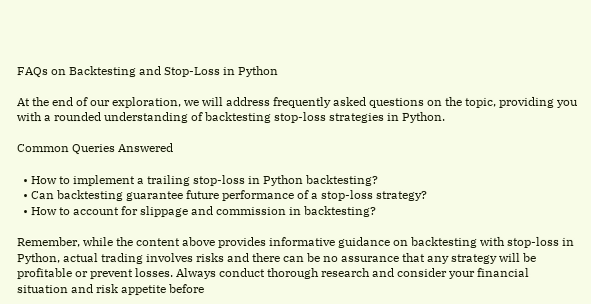FAQs on Backtesting and Stop-Loss in Python

At the end of our exploration, we will address frequently asked questions on the topic, providing you with a rounded understanding of backtesting stop-loss strategies in Python.

Common Queries Answered

  • How to implement a trailing stop-loss in Python backtesting?
  • Can backtesting guarantee future performance of a stop-loss strategy?
  • How to account for slippage and commission in backtesting?

Remember, while the content above provides informative guidance on backtesting with stop-loss in Python, actual trading involves risks and there can be no assurance that any strategy will be profitable or prevent losses. Always conduct thorough research and consider your financial situation and risk appetite before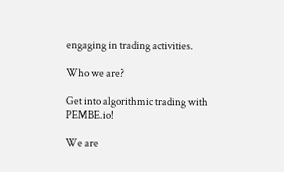engaging in trading activities.

Who we are?

Get into algorithmic trading with PEMBE.io!

We are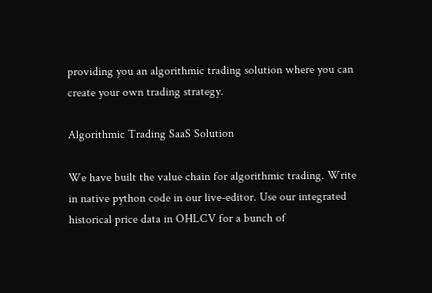providing you an algorithmic trading solution where you can create your own trading strategy.

Algorithmic Trading SaaS Solution

We have built the value chain for algorithmic trading. Write in native python code in our live-editor. Use our integrated historical price data in OHLCV for a bunch of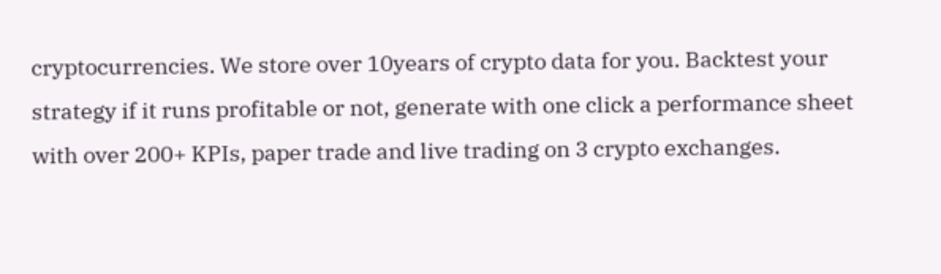cryptocurrencies. We store over 10years of crypto data for you. Backtest your strategy if it runs profitable or not, generate with one click a performance sheet with over 200+ KPIs, paper trade and live trading on 3 crypto exchanges.